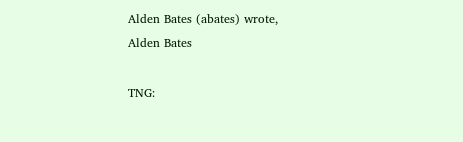Alden Bates (abates) wrote,
Alden Bates

TNG: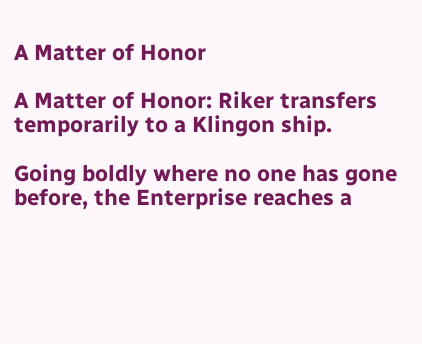A Matter of Honor

A Matter of Honor: Riker transfers temporarily to a Klingon ship.

Going boldly where no one has gone before, the Enterprise reaches a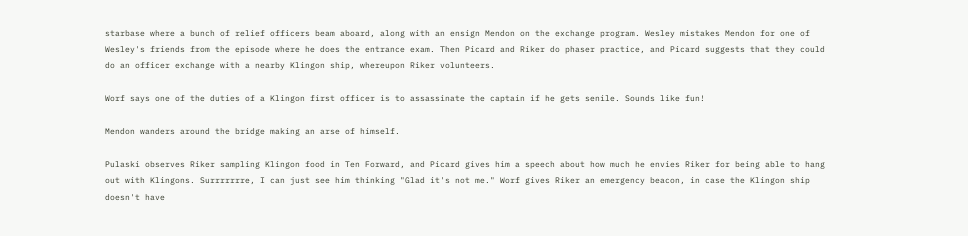starbase where a bunch of relief officers beam aboard, along with an ensign Mendon on the exchange program. Wesley mistakes Mendon for one of Wesley's friends from the episode where he does the entrance exam. Then Picard and Riker do phaser practice, and Picard suggests that they could do an officer exchange with a nearby Klingon ship, whereupon Riker volunteers.

Worf says one of the duties of a Klingon first officer is to assassinate the captain if he gets senile. Sounds like fun!

Mendon wanders around the bridge making an arse of himself.

Pulaski observes Riker sampling Klingon food in Ten Forward, and Picard gives him a speech about how much he envies Riker for being able to hang out with Klingons. Surrrrrrre, I can just see him thinking "Glad it's not me." Worf gives Riker an emergency beacon, in case the Klingon ship doesn't have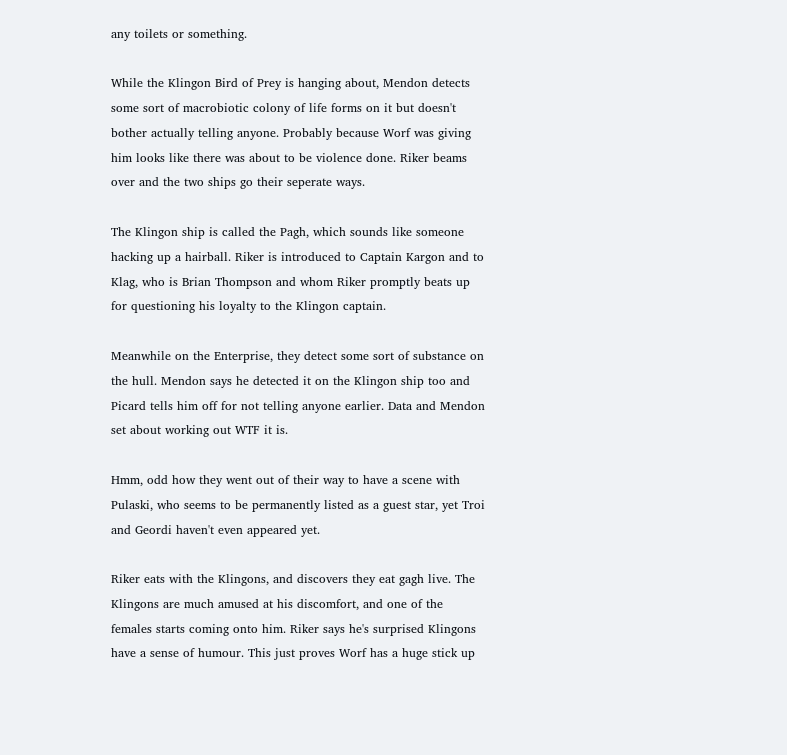any toilets or something.

While the Klingon Bird of Prey is hanging about, Mendon detects some sort of macrobiotic colony of life forms on it but doesn't bother actually telling anyone. Probably because Worf was giving him looks like there was about to be violence done. Riker beams over and the two ships go their seperate ways.

The Klingon ship is called the Pagh, which sounds like someone hacking up a hairball. Riker is introduced to Captain Kargon and to Klag, who is Brian Thompson and whom Riker promptly beats up for questioning his loyalty to the Klingon captain.

Meanwhile on the Enterprise, they detect some sort of substance on the hull. Mendon says he detected it on the Klingon ship too and Picard tells him off for not telling anyone earlier. Data and Mendon set about working out WTF it is.

Hmm, odd how they went out of their way to have a scene with Pulaski, who seems to be permanently listed as a guest star, yet Troi and Geordi haven't even appeared yet.

Riker eats with the Klingons, and discovers they eat gagh live. The Klingons are much amused at his discomfort, and one of the females starts coming onto him. Riker says he's surprised Klingons have a sense of humour. This just proves Worf has a huge stick up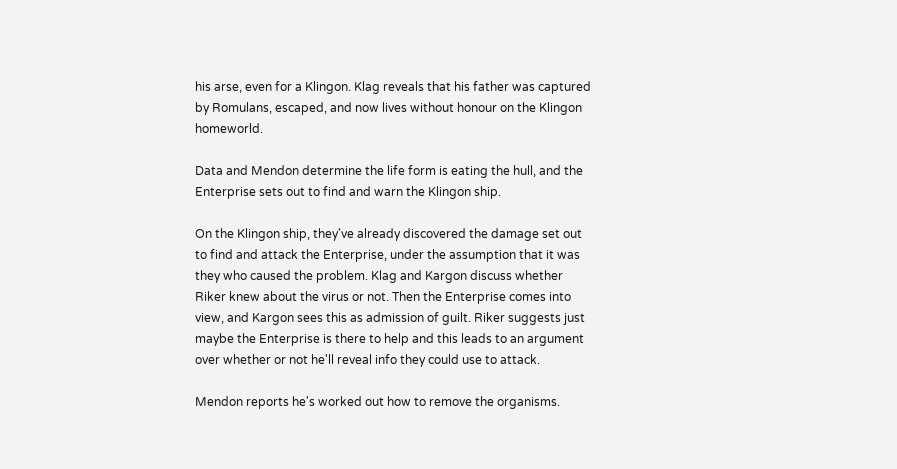his arse, even for a Klingon. Klag reveals that his father was captured by Romulans, escaped, and now lives without honour on the Klingon homeworld.

Data and Mendon determine the life form is eating the hull, and the Enterprise sets out to find and warn the Klingon ship.

On the Klingon ship, they've already discovered the damage set out to find and attack the Enterprise, under the assumption that it was they who caused the problem. Klag and Kargon discuss whether Riker knew about the virus or not. Then the Enterprise comes into view, and Kargon sees this as admission of guilt. Riker suggests just maybe the Enterprise is there to help and this leads to an argument over whether or not he'll reveal info they could use to attack.

Mendon reports he's worked out how to remove the organisms.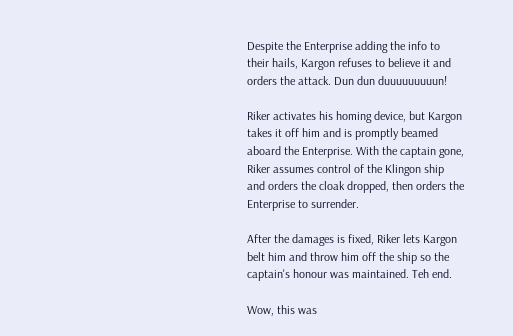Despite the Enterprise adding the info to their hails, Kargon refuses to believe it and orders the attack. Dun dun duuuuuuuuun!

Riker activates his homing device, but Kargon takes it off him and is promptly beamed aboard the Enterprise. With the captain gone, Riker assumes control of the Klingon ship and orders the cloak dropped, then orders the Enterprise to surrender.

After the damages is fixed, Riker lets Kargon belt him and throw him off the ship so the captain's honour was maintained. Teh end.

Wow, this was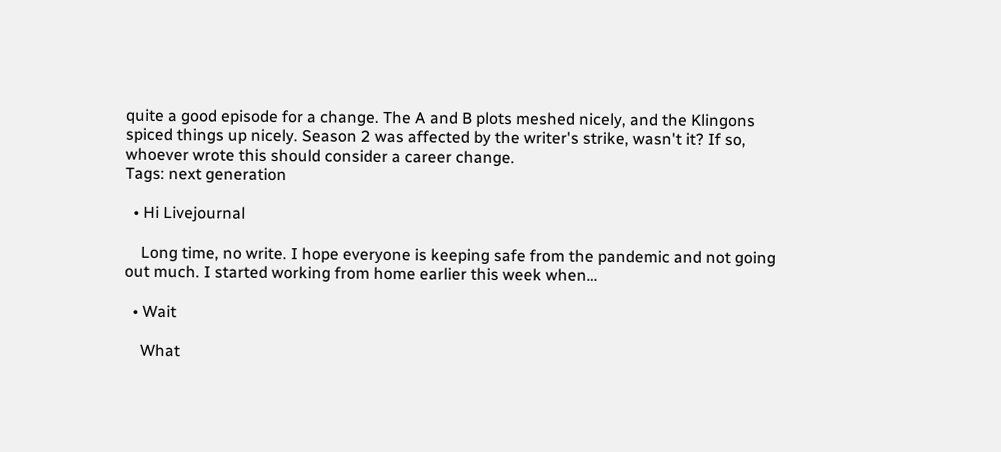quite a good episode for a change. The A and B plots meshed nicely, and the Klingons spiced things up nicely. Season 2 was affected by the writer's strike, wasn't it? If so, whoever wrote this should consider a career change.
Tags: next generation

  • Hi Livejournal

    Long time, no write. I hope everyone is keeping safe from the pandemic and not going out much. I started working from home earlier this week when…

  • Wait

    What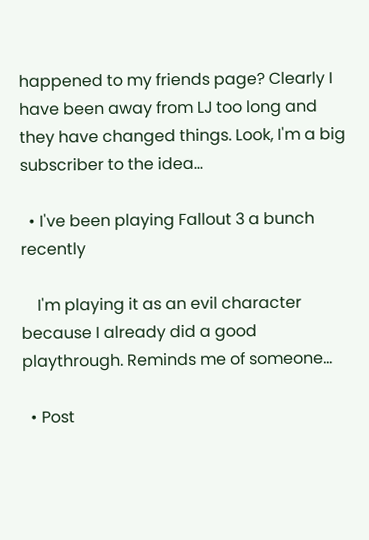happened to my friends page? Clearly I have been away from LJ too long and they have changed things. Look, I'm a big subscriber to the idea…

  • I've been playing Fallout 3 a bunch recently

    I'm playing it as an evil character because I already did a good playthrough. Reminds me of someone...

  • Post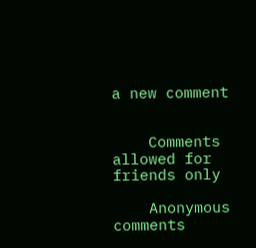a new comment


    Comments allowed for friends only

    Anonymous comments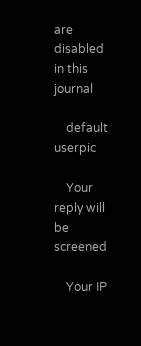are disabled in this journal

    default userpic

    Your reply will be screened

    Your IP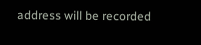address will be recorded